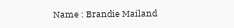Name : Brandie Mailand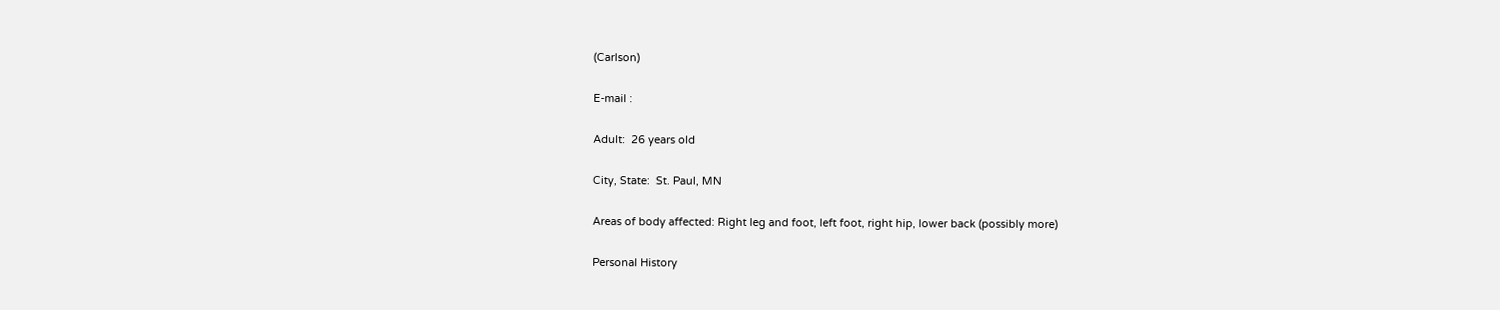(Carlson)

E-mail :

Adult:  26 years old

City, State:  St. Paul, MN

Areas of body affected: Right leg and foot, left foot, right hip, lower back (possibly more)

Personal History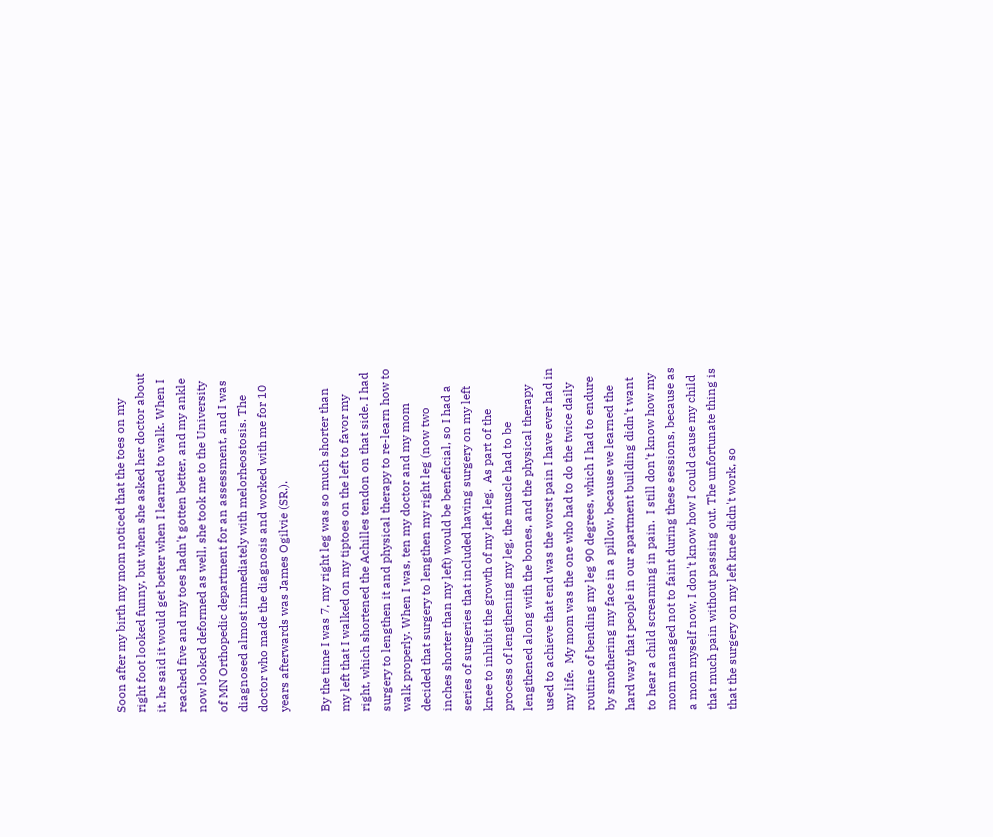Soon after my birth my mom noticed that the toes on my right foot looked funny, but when she asked her doctor about it, he said it would get better when I learned to walk. When I reached five and my toes hadn't gotten better, and my ankle now looked deformed as well, she took me to the University of MN Orthopedic department for an assessment, and I was diagnosed almost immediately with melorheostosis. The doctor who made the diagnosis and worked with me for 10 years afterwards was James Ogilvie (SR.).

By the time I was 7, my right leg was so much shorter than my left that I walked on my tiptoes on the left to favor my right, which shortened the Achilles tendon on that side. I had surgery to lengthen it and physical therapy to re-learn how to walk properly. When I was, ten my doctor and my mom decided that surgery to lengthen my right leg (now two inches shorter than my left) would be beneficial, so I had a series of surgeries that included having surgery on my left knee to inhibit the growth of my left leg.  As part of the process of lengthening my leg, the muscle had to be lengthened along with the bones, and the physical therapy used to achieve that end was the worst pain I have ever had in my life.  My mom was the one who had to do the twice daily routine of bending my leg 90 degrees, which I had to endure by smothering my face in a pillow, because we learned the hard way that people in our apartment building didn't want to hear a child screaming in pain.  I still don't know how my mom managed not to faint during these sessions, because as a mom myself now, I don't know how I could cause my child that much pain without passing out. The unfortunate thing is that the surgery on my left knee didn't work, so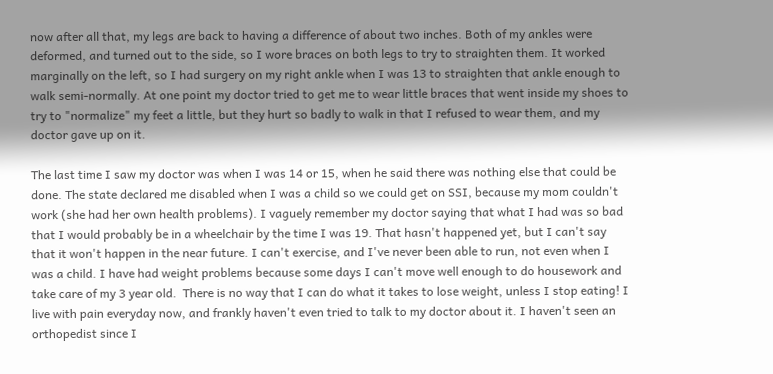now after all that, my legs are back to having a difference of about two inches. Both of my ankles were deformed, and turned out to the side, so I wore braces on both legs to try to straighten them. It worked marginally on the left, so I had surgery on my right ankle when I was 13 to straighten that ankle enough to walk semi-normally. At one point my doctor tried to get me to wear little braces that went inside my shoes to try to "normalize" my feet a little, but they hurt so badly to walk in that I refused to wear them, and my doctor gave up on it.

The last time I saw my doctor was when I was 14 or 15, when he said there was nothing else that could be done. The state declared me disabled when I was a child so we could get on SSI, because my mom couldn't work (she had her own health problems). I vaguely remember my doctor saying that what I had was so bad that I would probably be in a wheelchair by the time I was 19. That hasn't happened yet, but I can't say that it won't happen in the near future. I can't exercise, and I've never been able to run, not even when I was a child. I have had weight problems because some days I can't move well enough to do housework and take care of my 3 year old.  There is no way that I can do what it takes to lose weight, unless I stop eating! I live with pain everyday now, and frankly haven't even tried to talk to my doctor about it. I haven't seen an orthopedist since I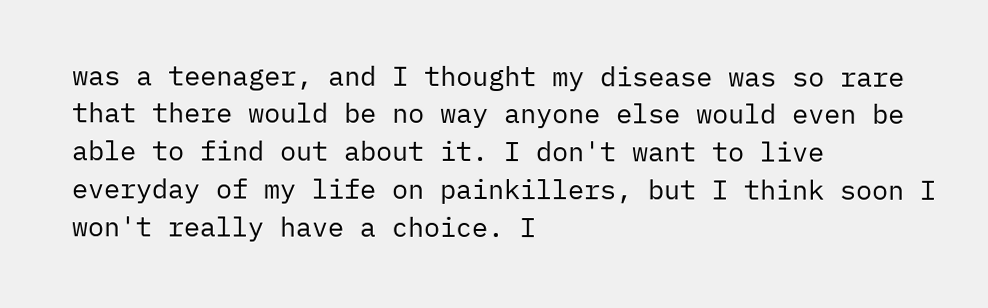was a teenager, and I thought my disease was so rare that there would be no way anyone else would even be able to find out about it. I don't want to live everyday of my life on painkillers, but I think soon I won't really have a choice. I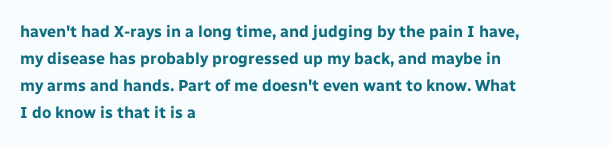haven't had X-rays in a long time, and judging by the pain I have, my disease has probably progressed up my back, and maybe in my arms and hands. Part of me doesn't even want to know. What I do know is that it is a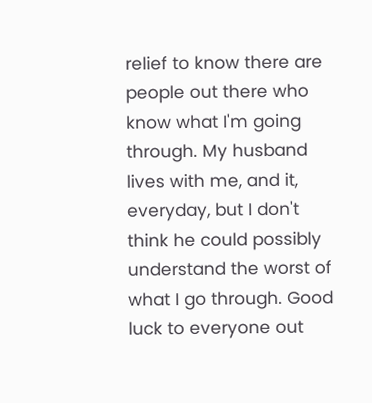relief to know there are people out there who know what I'm going through. My husband lives with me, and it, everyday, but I don't think he could possibly understand the worst of what I go through. Good luck to everyone out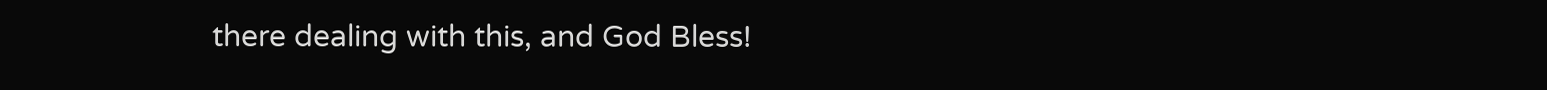there dealing with this, and God Bless!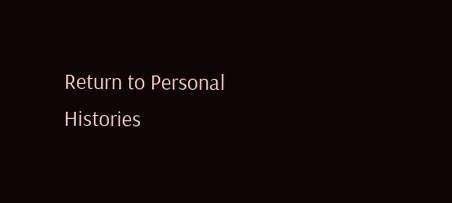Return to Personal Histories